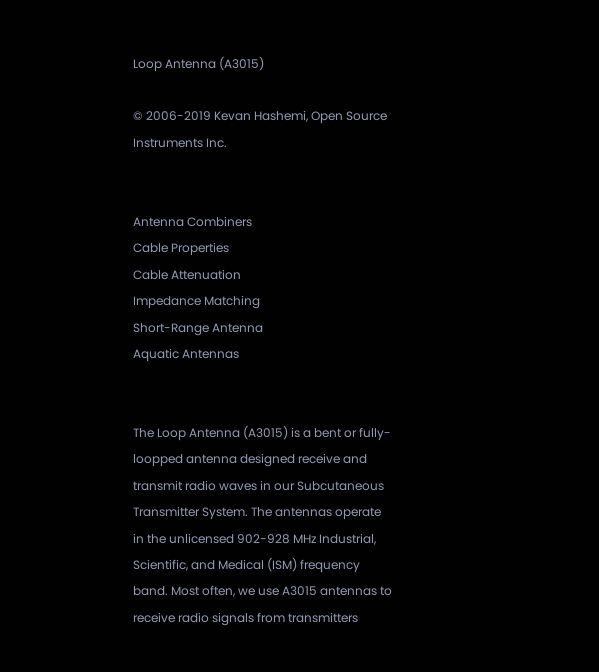Loop Antenna (A3015)

© 2006-2019 Kevan Hashemi, Open Source Instruments Inc.


Antenna Combiners
Cable Properties
Cable Attenuation
Impedance Matching
Short-Range Antenna
Aquatic Antennas


The Loop Antenna (A3015) is a bent or fully-loopped antenna designed receive and transmit radio waves in our Subcutaneous Transmitter System. The antennas operate in the unlicensed 902-928 MHz Industrial, Scientific, and Medical (ISM) frequency band. Most often, we use A3015 antennas to receive radio signals from transmitters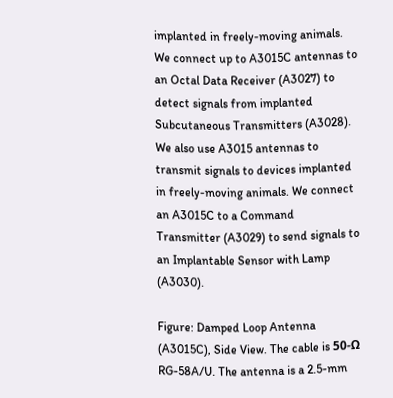implanted in freely-moving animals. We connect up to A3015C antennas to an Octal Data Receiver (A3027) to detect signals from implanted Subcutaneous Transmitters (A3028). We also use A3015 antennas to transmit signals to devices implanted in freely-moving animals. We connect an A3015C to a Command Transmitter (A3029) to send signals to an Implantable Sensor with Lamp (A3030).

Figure: Damped Loop Antenna (A3015C), Side View. The cable is 50-Ω RG-58A/U. The antenna is a 2.5-mm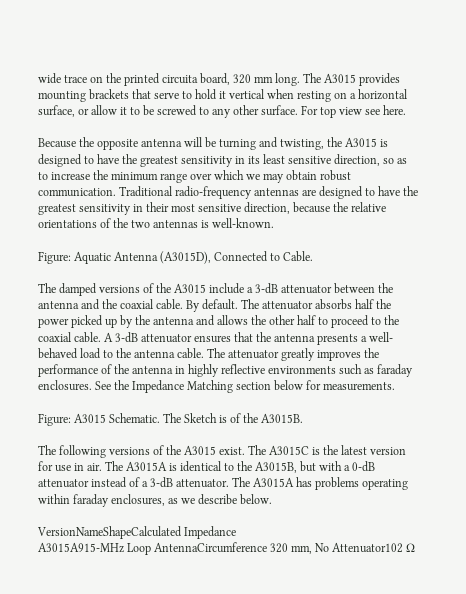wide trace on the printed circuita board, 320 mm long. The A3015 provides mounting brackets that serve to hold it vertical when resting on a horizontal surface, or allow it to be screwed to any other surface. For top view see here.

Because the opposite antenna will be turning and twisting, the A3015 is designed to have the greatest sensitivity in its least sensitive direction, so as to increase the minimum range over which we may obtain robust communication. Traditional radio-frequency antennas are designed to have the greatest sensitivity in their most sensitive direction, because the relative orientations of the two antennas is well-known.

Figure: Aquatic Antenna (A3015D), Connected to Cable.

The damped versions of the A3015 include a 3-dB attenuator between the antenna and the coaxial cable. By default. The attenuator absorbs half the power picked up by the antenna and allows the other half to proceed to the coaxial cable. A 3-dB attenuator ensures that the antenna presents a well-behaved load to the antenna cable. The attenuator greatly improves the performance of the antenna in highly reflective environments such as faraday enclosures. See the Impedance Matching section below for measurements.

Figure: A3015 Schematic. The Sketch is of the A3015B.

The following versions of the A3015 exist. The A3015C is the latest version for use in air. The A3015A is identical to the A3015B, but with a 0-dB attenuator instead of a 3-dB attenuator. The A3015A has problems operating within faraday enclosures, as we describe below.

VersionNameShapeCalculated Impedance
A3015A915-MHz Loop AntennaCircumference 320 mm, No Attenuator102 Ω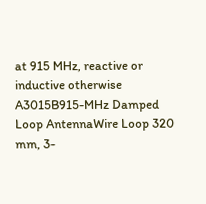at 915 MHz, reactive or inductive otherwise
A3015B915-MHz Damped Loop AntennaWire Loop 320 mm, 3-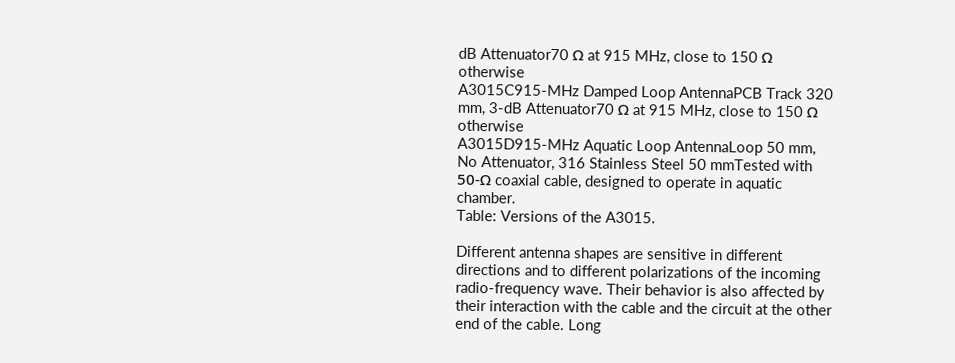dB Attenuator70 Ω at 915 MHz, close to 150 Ω otherwise
A3015C915-MHz Damped Loop AntennaPCB Track 320 mm, 3-dB Attenuator70 Ω at 915 MHz, close to 150 Ω otherwise
A3015D915-MHz Aquatic Loop AntennaLoop 50 mm, No Attenuator, 316 Stainless Steel 50 mmTested with 50-Ω coaxial cable, designed to operate in aquatic chamber.
Table: Versions of the A3015.

Different antenna shapes are sensitive in different directions and to different polarizations of the incoming radio-frequency wave. Their behavior is also affected by their interaction with the cable and the circuit at the other end of the cable. Long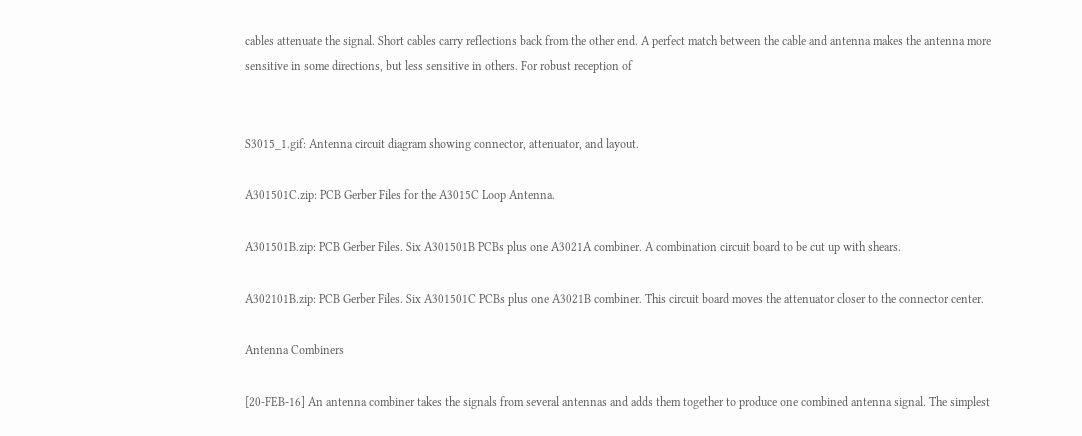cables attenuate the signal. Short cables carry reflections back from the other end. A perfect match between the cable and antenna makes the antenna more sensitive in some directions, but less sensitive in others. For robust reception of


S3015_1.gif: Antenna circuit diagram showing connector, attenuator, and layout.

A301501C.zip: PCB Gerber Files for the A3015C Loop Antenna.

A301501B.zip: PCB Gerber Files. Six A301501B PCBs plus one A3021A combiner. A combination circuit board to be cut up with shears.

A302101B.zip: PCB Gerber Files. Six A301501C PCBs plus one A3021B combiner. This circuit board moves the attenuator closer to the connector center.

Antenna Combiners

[20-FEB-16] An antenna combiner takes the signals from several antennas and adds them together to produce one combined antenna signal. The simplest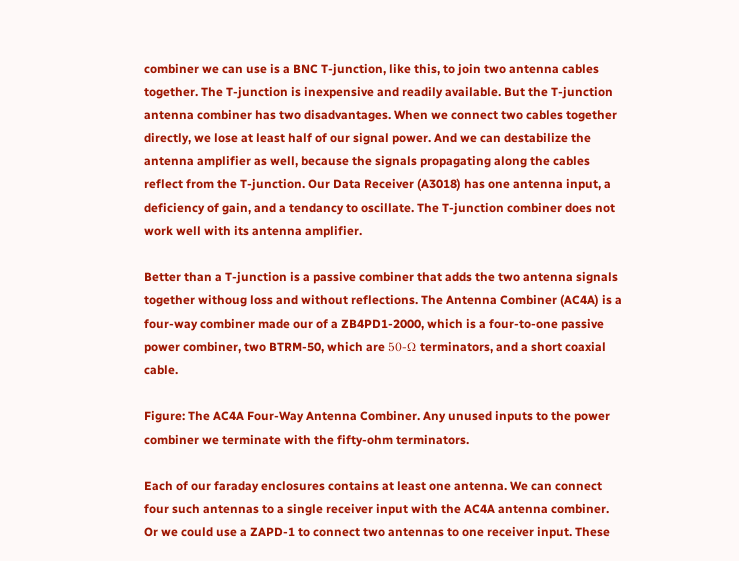combiner we can use is a BNC T-junction, like this, to join two antenna cables together. The T-junction is inexpensive and readily available. But the T-junction antenna combiner has two disadvantages. When we connect two cables together directly, we lose at least half of our signal power. And we can destabilize the antenna amplifier as well, because the signals propagating along the cables reflect from the T-junction. Our Data Receiver (A3018) has one antenna input, a deficiency of gain, and a tendancy to oscillate. The T-junction combiner does not work well with its antenna amplifier.

Better than a T-junction is a passive combiner that adds the two antenna signals together withoug loss and without reflections. The Antenna Combiner (AC4A) is a four-way combiner made our of a ZB4PD1-2000, which is a four-to-one passive power combiner, two BTRM-50, which are 50-Ω terminators, and a short coaxial cable.

Figure: The AC4A Four-Way Antenna Combiner. Any unused inputs to the power combiner we terminate with the fifty-ohm terminators.

Each of our faraday enclosures contains at least one antenna. We can connect four such antennas to a single receiver input with the AC4A antenna combiner. Or we could use a ZAPD-1 to connect two antennas to one receiver input. These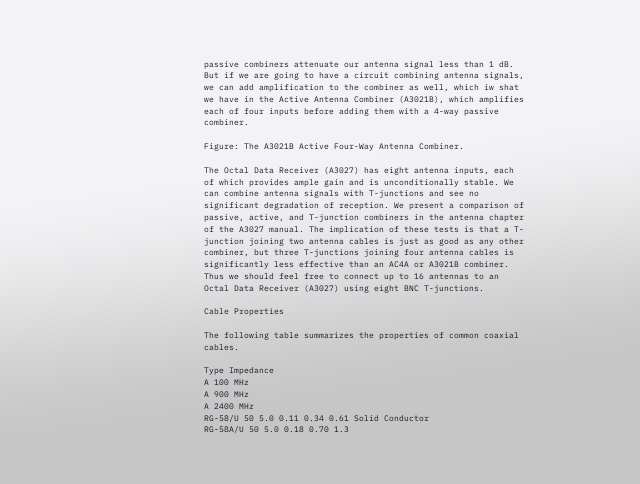passive combiners attenuate our antenna signal less than 1 dB. But if we are going to have a circuit combining antenna signals, we can add amplification to the combiner as well, which iw shat we have in the Active Antenna Combiner (A3021B), which amplifies each of four inputs before adding them with a 4-way passive combiner.

Figure: The A3021B Active Four-Way Antenna Combiner.

The Octal Data Receiver (A3027) has eight antenna inputs, each of which provides ample gain and is unconditionally stable. We can combine antenna signals with T-junctions and see no significant degradation of reception. We present a comparison of passive, active, and T-junction combiners in the antenna chapter of the A3027 manual. The implication of these tests is that a T-junction joining two antenna cables is just as good as any other combiner, but three T-junctions joining four antenna cables is significantly less effective than an AC4A or A3021B combiner. Thus we should feel free to connect up to 16 antennas to an Octal Data Receiver (A3027) using eight BNC T-junctions.

Cable Properties

The following table summarizes the properties of common coaxial cables.

Type Impedance
A 100 MHz
A 900 MHz
A 2400 MHz
RG-58/U 50 5.0 0.11 0.34 0.61 Solid Conductor
RG-58A/U 50 5.0 0.18 0.70 1.3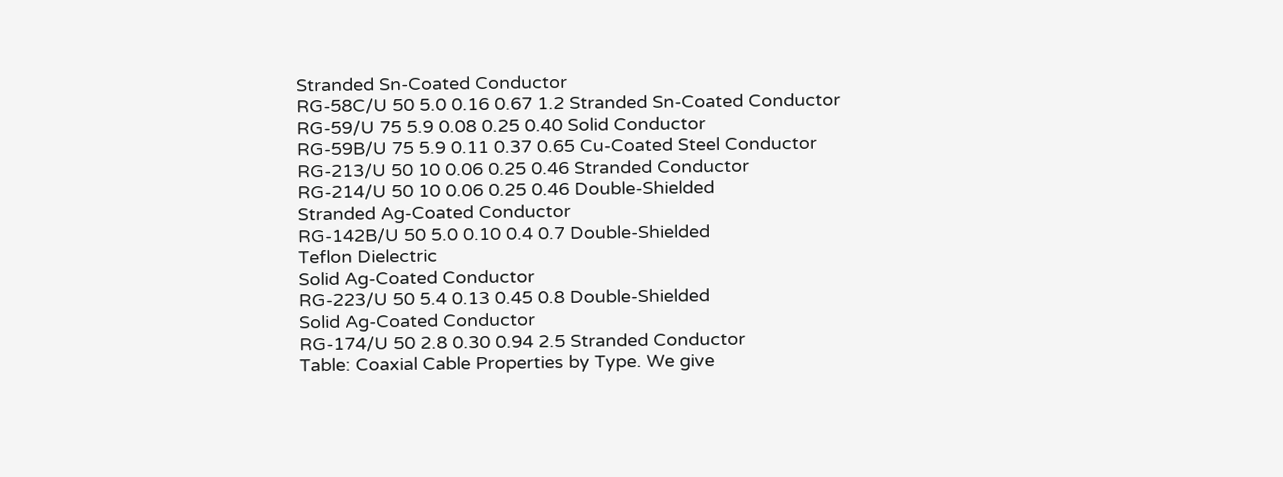Stranded Sn-Coated Conductor
RG-58C/U 50 5.0 0.16 0.67 1.2 Stranded Sn-Coated Conductor
RG-59/U 75 5.9 0.08 0.25 0.40 Solid Conductor
RG-59B/U 75 5.9 0.11 0.37 0.65 Cu-Coated Steel Conductor
RG-213/U 50 10 0.06 0.25 0.46 Stranded Conductor
RG-214/U 50 10 0.06 0.25 0.46 Double-Shielded
Stranded Ag-Coated Conductor
RG-142B/U 50 5.0 0.10 0.4 0.7 Double-Shielded
Teflon Dielectric
Solid Ag-Coated Conductor
RG-223/U 50 5.4 0.13 0.45 0.8 Double-Shielded
Solid Ag-Coated Conductor
RG-174/U 50 2.8 0.30 0.94 2.5 Stranded Conductor
Table: Coaxial Cable Properties by Type. We give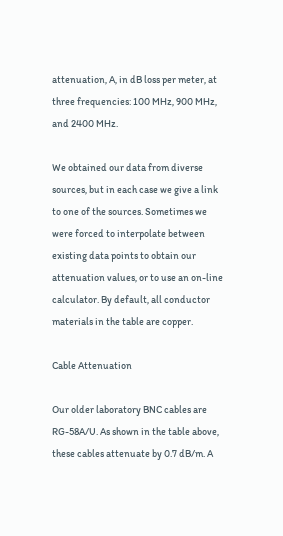attenuation, A, in dB loss per meter, at three frequencies: 100 MHz, 900 MHz, and 2400 MHz.

We obtained our data from diverse sources, but in each case we give a link to one of the sources. Sometimes we were forced to interpolate between existing data points to obtain our attenuation values, or to use an on-line calculator. By default, all conductor materials in the table are copper.

Cable Attenuation

Our older laboratory BNC cables are RG-58A/U. As shown in the table above, these cables attenuate by 0.7 dB/m. A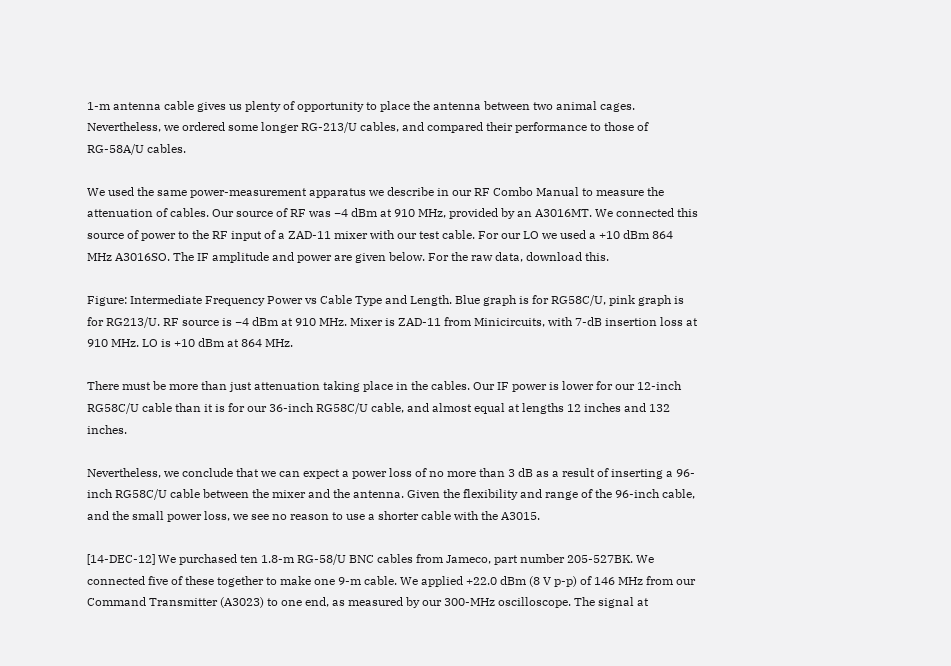1-m antenna cable gives us plenty of opportunity to place the antenna between two animal cages. Nevertheless, we ordered some longer RG-213/U cables, and compared their performance to those of RG-58A/U cables.

We used the same power-measurement apparatus we describe in our RF Combo Manual to measure the attenuation of cables. Our source of RF was −4 dBm at 910 MHz, provided by an A3016MT. We connected this source of power to the RF input of a ZAD-11 mixer with our test cable. For our LO we used a +10 dBm 864 MHz A3016SO. The IF amplitude and power are given below. For the raw data, download this.

Figure: Intermediate Frequency Power vs Cable Type and Length. Blue graph is for RG58C/U, pink graph is for RG213/U. RF source is −4 dBm at 910 MHz. Mixer is ZAD-11 from Minicircuits, with 7-dB insertion loss at 910 MHz. LO is +10 dBm at 864 MHz.

There must be more than just attenuation taking place in the cables. Our IF power is lower for our 12-inch RG58C/U cable than it is for our 36-inch RG58C/U cable, and almost equal at lengths 12 inches and 132 inches.

Nevertheless, we conclude that we can expect a power loss of no more than 3 dB as a result of inserting a 96-inch RG58C/U cable between the mixer and the antenna. Given the flexibility and range of the 96-inch cable, and the small power loss, we see no reason to use a shorter cable with the A3015.

[14-DEC-12] We purchased ten 1.8-m RG-58/U BNC cables from Jameco, part number 205-527BK. We connected five of these together to make one 9-m cable. We applied +22.0 dBm (8 V p-p) of 146 MHz from our Command Transmitter (A3023) to one end, as measured by our 300-MHz oscilloscope. The signal at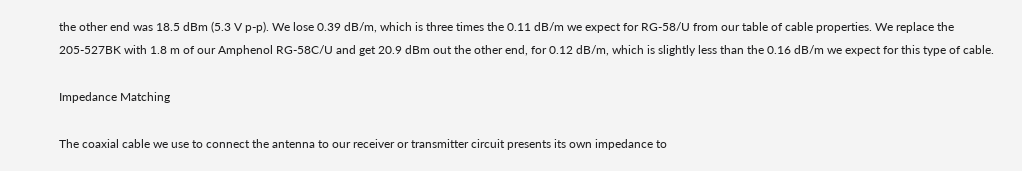the other end was 18.5 dBm (5.3 V p-p). We lose 0.39 dB/m, which is three times the 0.11 dB/m we expect for RG-58/U from our table of cable properties. We replace the 205-527BK with 1.8 m of our Amphenol RG-58C/U and get 20.9 dBm out the other end, for 0.12 dB/m, which is slightly less than the 0.16 dB/m we expect for this type of cable.

Impedance Matching

The coaxial cable we use to connect the antenna to our receiver or transmitter circuit presents its own impedance to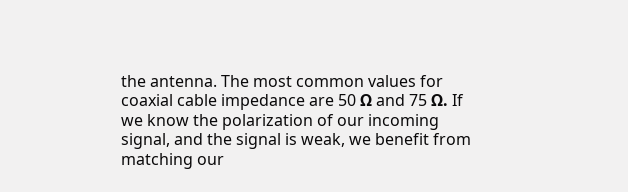the antenna. The most common values for coaxial cable impedance are 50 Ω and 75 Ω. If we know the polarization of our incoming signal, and the signal is weak, we benefit from matching our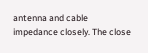antenna and cable impedance closely. The close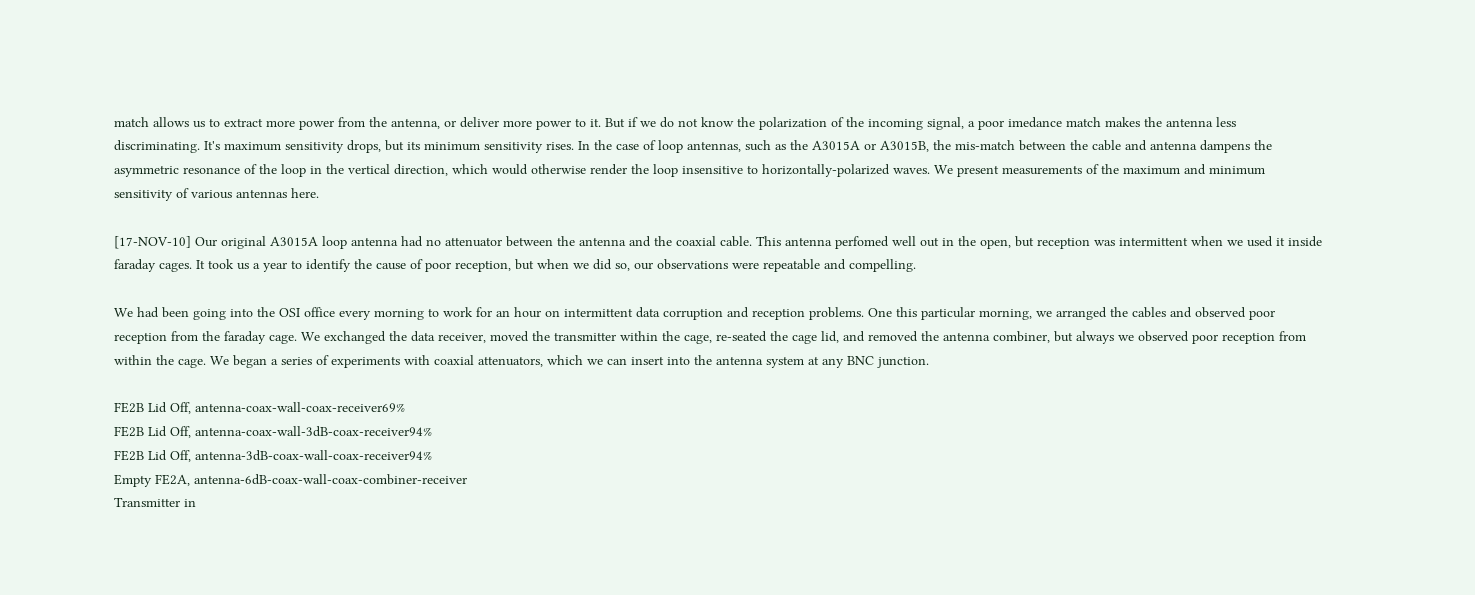match allows us to extract more power from the antenna, or deliver more power to it. But if we do not know the polarization of the incoming signal, a poor imedance match makes the antenna less discriminating. It's maximum sensitivity drops, but its minimum sensitivity rises. In the case of loop antennas, such as the A3015A or A3015B, the mis-match between the cable and antenna dampens the asymmetric resonance of the loop in the vertical direction, which would otherwise render the loop insensitive to horizontally-polarized waves. We present measurements of the maximum and minimum sensitivity of various antennas here.

[17-NOV-10] Our original A3015A loop antenna had no attenuator between the antenna and the coaxial cable. This antenna perfomed well out in the open, but reception was intermittent when we used it inside faraday cages. It took us a year to identify the cause of poor reception, but when we did so, our observations were repeatable and compelling.

We had been going into the OSI office every morning to work for an hour on intermittent data corruption and reception problems. One this particular morning, we arranged the cables and observed poor reception from the faraday cage. We exchanged the data receiver, moved the transmitter within the cage, re-seated the cage lid, and removed the antenna combiner, but always we observed poor reception from within the cage. We began a series of experiments with coaxial attenuators, which we can insert into the antenna system at any BNC junction.

FE2B Lid Off, antenna-coax-wall-coax-receiver69%
FE2B Lid Off, antenna-coax-wall-3dB-coax-receiver94%
FE2B Lid Off, antenna-3dB-coax-wall-coax-receiver94%
Empty FE2A, antenna-6dB-coax-wall-coax-combiner-receiver
Transmitter in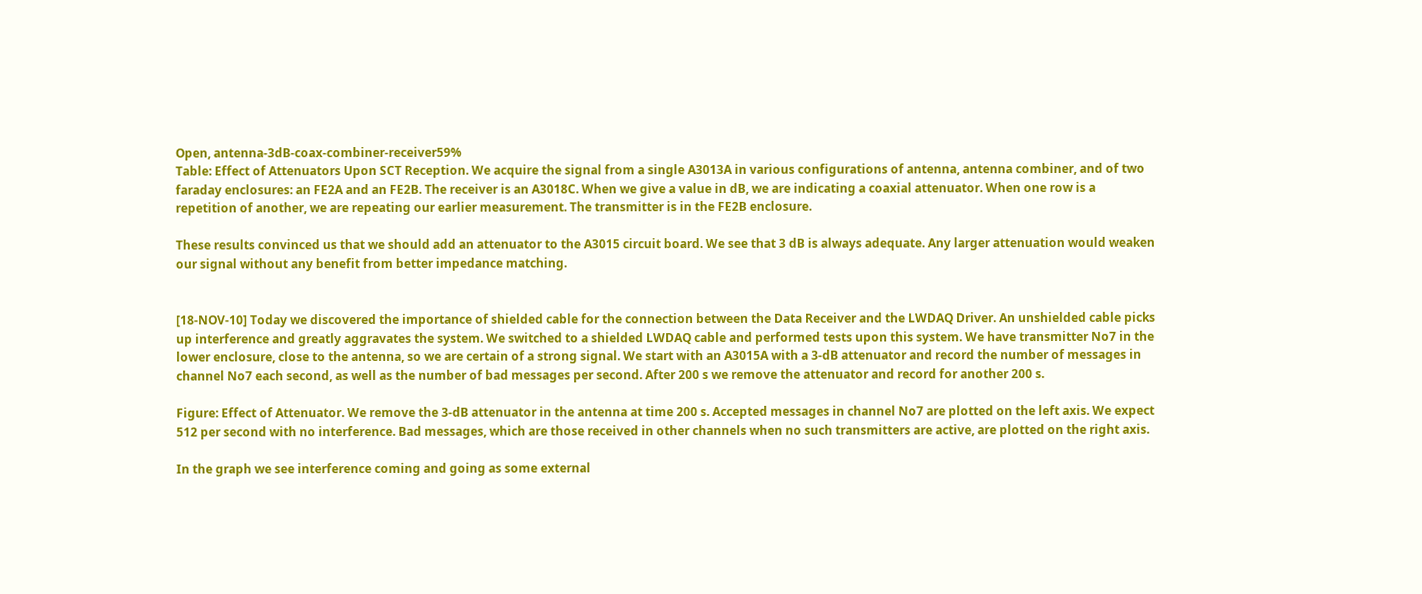Open, antenna-3dB-coax-combiner-receiver59%
Table: Effect of Attenuators Upon SCT Reception. We acquire the signal from a single A3013A in various configurations of antenna, antenna combiner, and of two faraday enclosures: an FE2A and an FE2B. The receiver is an A3018C. When we give a value in dB, we are indicating a coaxial attenuator. When one row is a repetition of another, we are repeating our earlier measurement. The transmitter is in the FE2B enclosure.

These results convinced us that we should add an attenuator to the A3015 circuit board. We see that 3 dB is always adequate. Any larger attenuation would weaken our signal without any benefit from better impedance matching.


[18-NOV-10] Today we discovered the importance of shielded cable for the connection between the Data Receiver and the LWDAQ Driver. An unshielded cable picks up interference and greatly aggravates the system. We switched to a shielded LWDAQ cable and performed tests upon this system. We have transmitter No7 in the lower enclosure, close to the antenna, so we are certain of a strong signal. We start with an A3015A with a 3-dB attenuator and record the number of messages in channel No7 each second, as well as the number of bad messages per second. After 200 s we remove the attenuator and record for another 200 s.

Figure: Effect of Attenuator. We remove the 3-dB attenuator in the antenna at time 200 s. Accepted messages in channel No7 are plotted on the left axis. We expect 512 per second with no interference. Bad messages, which are those received in other channels when no such transmitters are active, are plotted on the right axis.

In the graph we see interference coming and going as some external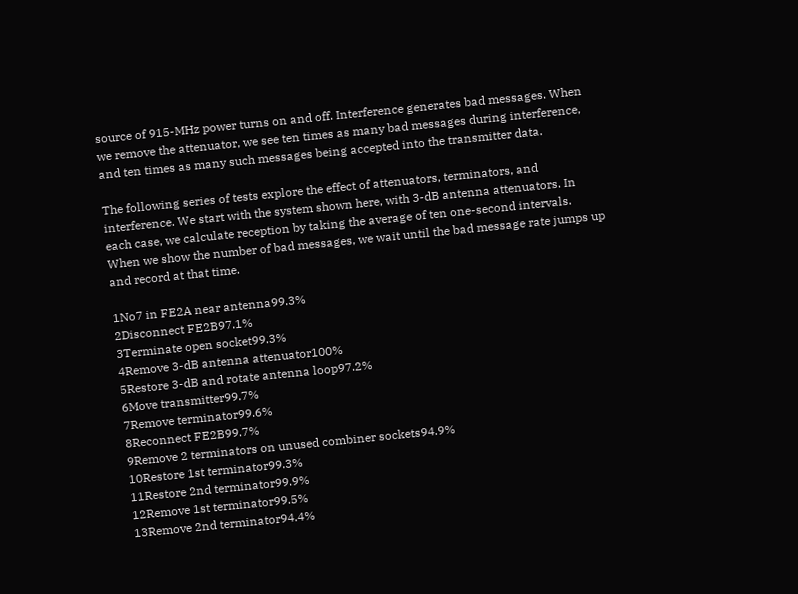source of 915-MHz power turns on and off. Interference generates bad messages. When we remove the attenuator, we see ten times as many bad messages during interference, and ten times as many such messages being accepted into the transmitter data.

The following series of tests explore the effect of attenuators, terminators, and interference. We start with the system shown here, with 3-dB antenna attenuators. In each case, we calculate reception by taking the average of ten one-second intervals. When we show the number of bad messages, we wait until the bad message rate jumps up and record at that time.

1No7 in FE2A near antenna99.3%
2Disconnect FE2B97.1%
3Terminate open socket99.3%
4Remove 3-dB antenna attenuator100%
5Restore 3-dB and rotate antenna loop97.2%
6Move transmitter99.7%
7Remove terminator99.6%
8Reconnect FE2B99.7%
9Remove 2 terminators on unused combiner sockets94.9%
10Restore 1st terminator99.3%
11Restore 2nd terminator99.9%
12Remove 1st terminator99.5%
13Remove 2nd terminator94.4%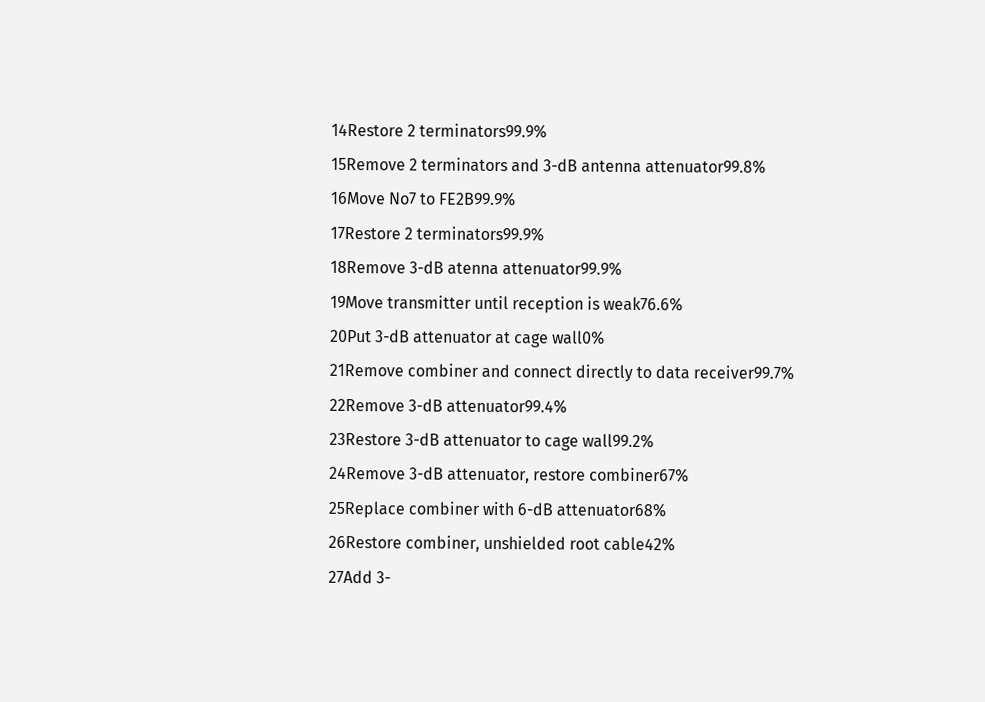14Restore 2 terminators99.9%
15Remove 2 terminators and 3-dB antenna attenuator99.8%
16Move No7 to FE2B99.9%
17Restore 2 terminators99.9%
18Remove 3-dB atenna attenuator99.9%
19Move transmitter until reception is weak76.6%
20Put 3-dB attenuator at cage wall0%
21Remove combiner and connect directly to data receiver99.7%
22Remove 3-dB attenuator99.4%
23Restore 3-dB attenuator to cage wall99.2%
24Remove 3-dB attenuator, restore combiner67%
25Replace combiner with 6-dB attenuator68%
26Restore combiner, unshielded root cable42%
27Add 3-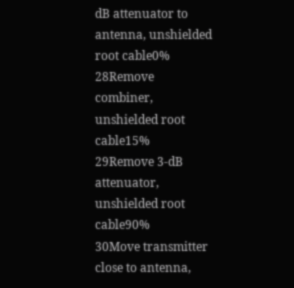dB attenuator to antenna, unshielded root cable0%
28Remove combiner, unshielded root cable15%
29Remove 3-dB attenuator, unshielded root cable90%
30Move transmitter close to antenna,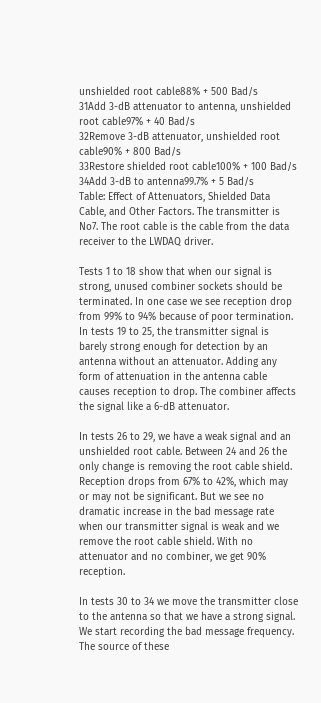unshielded root cable88% + 500 Bad/s
31Add 3-dB attenuator to antenna, unshielded root cable97% + 40 Bad/s
32Remove 3-dB attenuator, unshielded root cable90% + 800 Bad/s
33Restore shielded root cable100% + 100 Bad/s
34Add 3-dB to antenna99.7% + 5 Bad/s
Table: Effect of Attenuators, Shielded Data Cable, and Other Factors. The transmitter is No7. The root cable is the cable from the data receiver to the LWDAQ driver.

Tests 1 to 18 show that when our signal is strong, unused combiner sockets should be terminated. In one case we see reception drop from 99% to 94% because of poor termination. In tests 19 to 25, the transmitter signal is barely strong enough for detection by an antenna without an attenuator. Adding any form of attenuation in the antenna cable causes reception to drop. The combiner affects the signal like a 6-dB attenuator.

In tests 26 to 29, we have a weak signal and an unshielded root cable. Between 24 and 26 the only change is removing the root cable shield. Reception drops from 67% to 42%, which may or may not be significant. But we see no dramatic increase in the bad message rate when our transmitter signal is weak and we remove the root cable shield. With no attenuator and no combiner, we get 90% reception.

In tests 30 to 34 we move the transmitter close to the antenna so that we have a strong signal. We start recording the bad message frequency. The source of these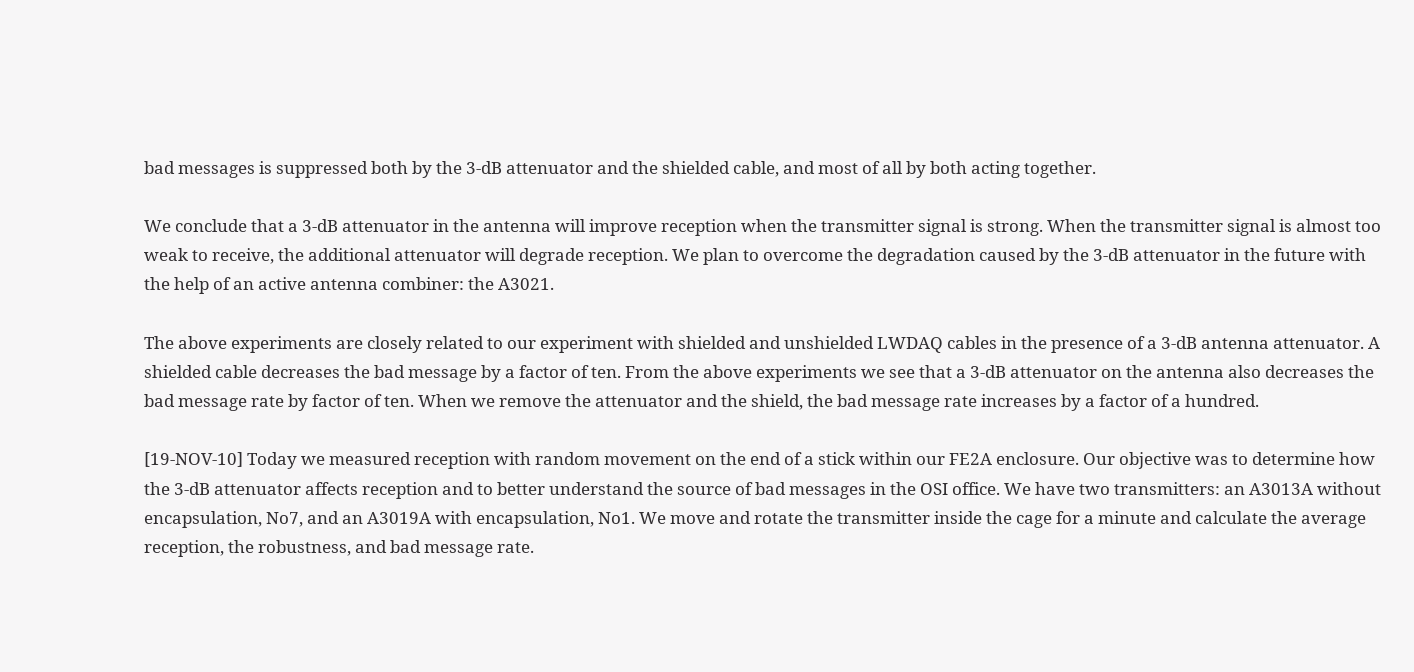bad messages is suppressed both by the 3-dB attenuator and the shielded cable, and most of all by both acting together.

We conclude that a 3-dB attenuator in the antenna will improve reception when the transmitter signal is strong. When the transmitter signal is almost too weak to receive, the additional attenuator will degrade reception. We plan to overcome the degradation caused by the 3-dB attenuator in the future with the help of an active antenna combiner: the A3021.

The above experiments are closely related to our experiment with shielded and unshielded LWDAQ cables in the presence of a 3-dB antenna attenuator. A shielded cable decreases the bad message by a factor of ten. From the above experiments we see that a 3-dB attenuator on the antenna also decreases the bad message rate by factor of ten. When we remove the attenuator and the shield, the bad message rate increases by a factor of a hundred.

[19-NOV-10] Today we measured reception with random movement on the end of a stick within our FE2A enclosure. Our objective was to determine how the 3-dB attenuator affects reception and to better understand the source of bad messages in the OSI office. We have two transmitters: an A3013A without encapsulation, No7, and an A3019A with encapsulation, No1. We move and rotate the transmitter inside the cage for a minute and calculate the average reception, the robustness, and bad message rate.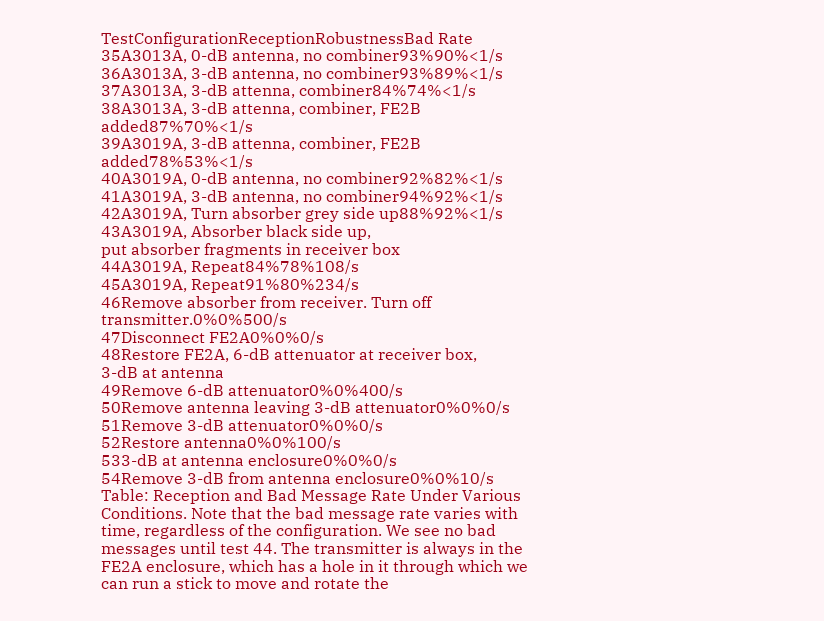TestConfigurationReceptionRobustnessBad Rate
35A3013A, 0-dB antenna, no combiner93%90%<1/s
36A3013A, 3-dB antenna, no combiner93%89%<1/s
37A3013A, 3-dB attenna, combiner84%74%<1/s
38A3013A, 3-dB attenna, combiner, FE2B added87%70%<1/s
39A3019A, 3-dB attenna, combiner, FE2B added78%53%<1/s
40A3019A, 0-dB antenna, no combiner92%82%<1/s
41A3019A, 3-dB antenna, no combiner94%92%<1/s
42A3019A, Turn absorber grey side up88%92%<1/s
43A3019A, Absorber black side up,
put absorber fragments in receiver box
44A3019A, Repeat84%78%108/s
45A3019A, Repeat91%80%234/s
46Remove absorber from receiver. Turn off transmitter.0%0%500/s
47Disconnect FE2A0%0%0/s
48Restore FE2A, 6-dB attenuator at receiver box,
3-dB at antenna
49Remove 6-dB attenuator0%0%400/s
50Remove antenna leaving 3-dB attenuator0%0%0/s
51Remove 3-dB attenuator0%0%0/s
52Restore antenna0%0%100/s
533-dB at antenna enclosure0%0%0/s
54Remove 3-dB from antenna enclosure0%0%10/s
Table: Reception and Bad Message Rate Under Various Conditions. Note that the bad message rate varies with time, regardless of the configuration. We see no bad messages until test 44. The transmitter is always in the FE2A enclosure, which has a hole in it through which we can run a stick to move and rotate the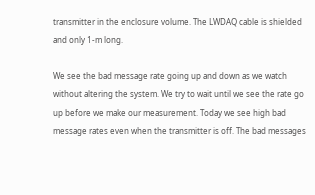transmitter in the enclosure volume. The LWDAQ cable is shielded and only 1-m long.

We see the bad message rate going up and down as we watch without altering the system. We try to wait until we see the rate go up before we make our measurement. Today we see high bad message rates even when the transmitter is off. The bad messages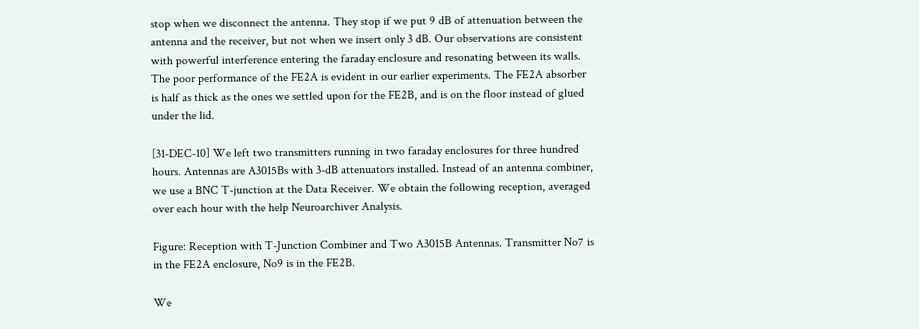stop when we disconnect the antenna. They stop if we put 9 dB of attenuation between the antenna and the receiver, but not when we insert only 3 dB. Our observations are consistent with powerful interference entering the faraday enclosure and resonating between its walls. The poor performance of the FE2A is evident in our earlier experiments. The FE2A absorber is half as thick as the ones we settled upon for the FE2B, and is on the floor instead of glued under the lid.

[31-DEC-10] We left two transmitters running in two faraday enclosures for three hundred hours. Antennas are A3015Bs with 3-dB attenuators installed. Instead of an antenna combiner, we use a BNC T-junction at the Data Receiver. We obtain the following reception, averaged over each hour with the help Neuroarchiver Analysis.

Figure: Reception with T-Junction Combiner and Two A3015B Antennas. Transmitter No7 is in the FE2A enclosure, No9 is in the FE2B.

We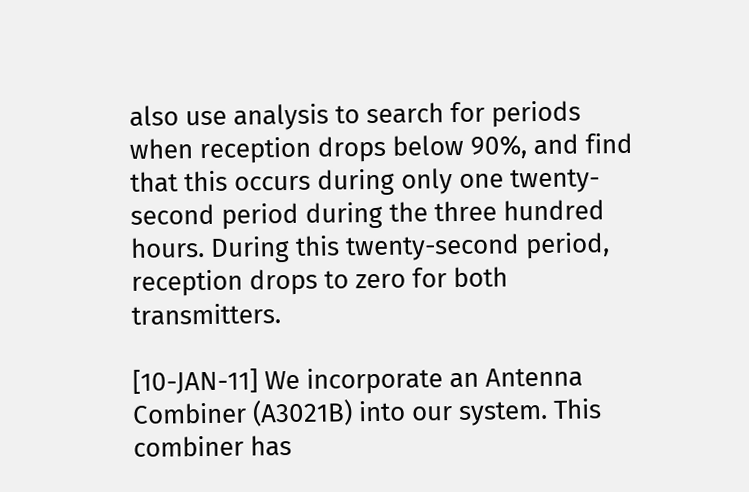also use analysis to search for periods when reception drops below 90%, and find that this occurs during only one twenty-second period during the three hundred hours. During this twenty-second period, reception drops to zero for both transmitters.

[10-JAN-11] We incorporate an Antenna Combiner (A3021B) into our system. This combiner has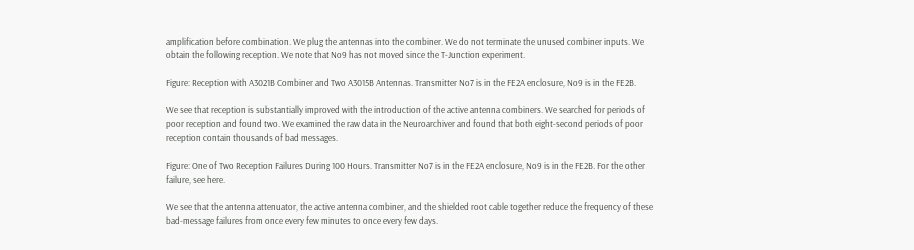amplification before combination. We plug the antennas into the combiner. We do not terminate the unused combiner inputs. We obtain the following reception. We note that No9 has not moved since the T-Junction experiment.

Figure: Reception with A3021B Combiner and Two A3015B Antennas. Transmitter No7 is in the FE2A enclosure, No9 is in the FE2B.

We see that reception is substantially improved with the introduction of the active antenna combiners. We searched for periods of poor reception and found two. We examined the raw data in the Neuroarchiver and found that both eight-second periods of poor reception contain thousands of bad messages.

Figure: One of Two Reception Failures During 100 Hours. Transmitter No7 is in the FE2A enclosure, No9 is in the FE2B. For the other failure, see here.

We see that the antenna attenuator, the active antenna combiner, and the shielded root cable together reduce the frequency of these bad-message failures from once every few minutes to once every few days.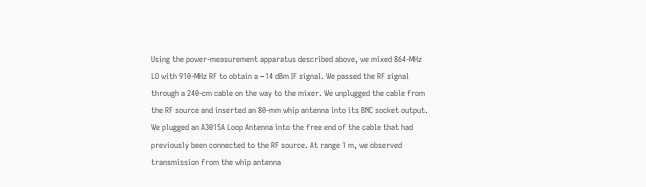Using the power-measurement apparatus described above, we mixed 864-MHz LO with 910-MHz RF to obtain a −14 dBm IF signal. We passed the RF signal through a 240-cm cable on the way to the mixer. We unplugged the cable from the RF source and inserted an 80-mm whip antenna into its BNC socket output. We plugged an A3015A Loop Antenna into the free end of the cable that had previously been connected to the RF source. At range 1 m, we observed transmission from the whip antenna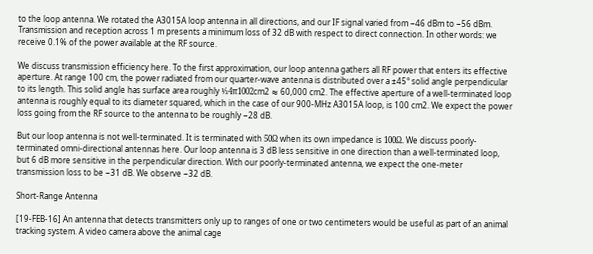to the loop antenna. We rotated the A3015A loop antenna in all directions, and our IF signal varied from −46 dBm to −56 dBm. Transmission and reception across 1 m presents a minimum loss of 32 dB with respect to direct connection. In other words: we receive 0.1% of the power available at the RF source.

We discuss transmission efficiency here. To the first approximation, our loop antenna gathers all RF power that enters its effective aperture. At range 100 cm, the power radiated from our quarter-wave antenna is distributed over a ±45° solid angle perpendicular to its length. This solid angle has surface area roughly ½4π1002cm2 ≈ 60,000 cm2. The effective aperture of a well-terminated loop antenna is roughly equal to its diameter squared, which in the case of our 900-MHz A3015A loop, is 100 cm2. We expect the power loss going from the RF source to the antenna to be roughly −28 dB.

But our loop antenna is not well-terminated. It is terminated with 50Ω when its own impedance is 100Ω. We discuss poorly-terminated omni-directional antennas here. Our loop antenna is 3 dB less sensitive in one direction than a well-terminated loop, but 6 dB more sensitive in the perpendicular direction. With our poorly-terminated antenna, we expect the one-meter transmission loss to be −31 dB. We observe −32 dB.

Short-Range Antenna

[19-FEB-16] An antenna that detects transmitters only up to ranges of one or two centimeters would be useful as part of an animal tracking system. A video camera above the animal cage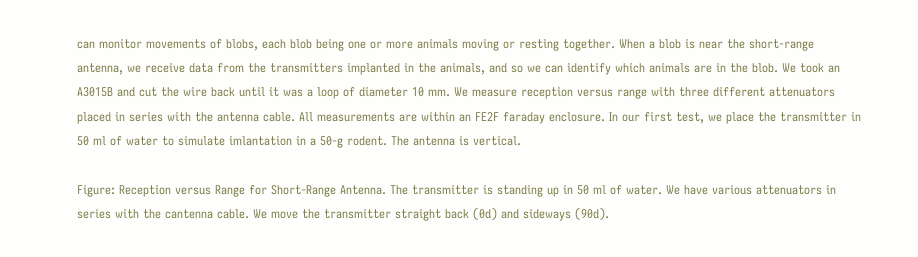can monitor movements of blobs, each blob being one or more animals moving or resting together. When a blob is near the short-range antenna, we receive data from the transmitters implanted in the animals, and so we can identify which animals are in the blob. We took an A3015B and cut the wire back until it was a loop of diameter 10 mm. We measure reception versus range with three different attenuators placed in series with the antenna cable. All measurements are within an FE2F faraday enclosure. In our first test, we place the transmitter in 50 ml of water to simulate imlantation in a 50-g rodent. The antenna is vertical.

Figure: Reception versus Range for Short-Range Antenna. The transmitter is standing up in 50 ml of water. We have various attenuators in series with the cantenna cable. We move the transmitter straight back (0d) and sideways (90d).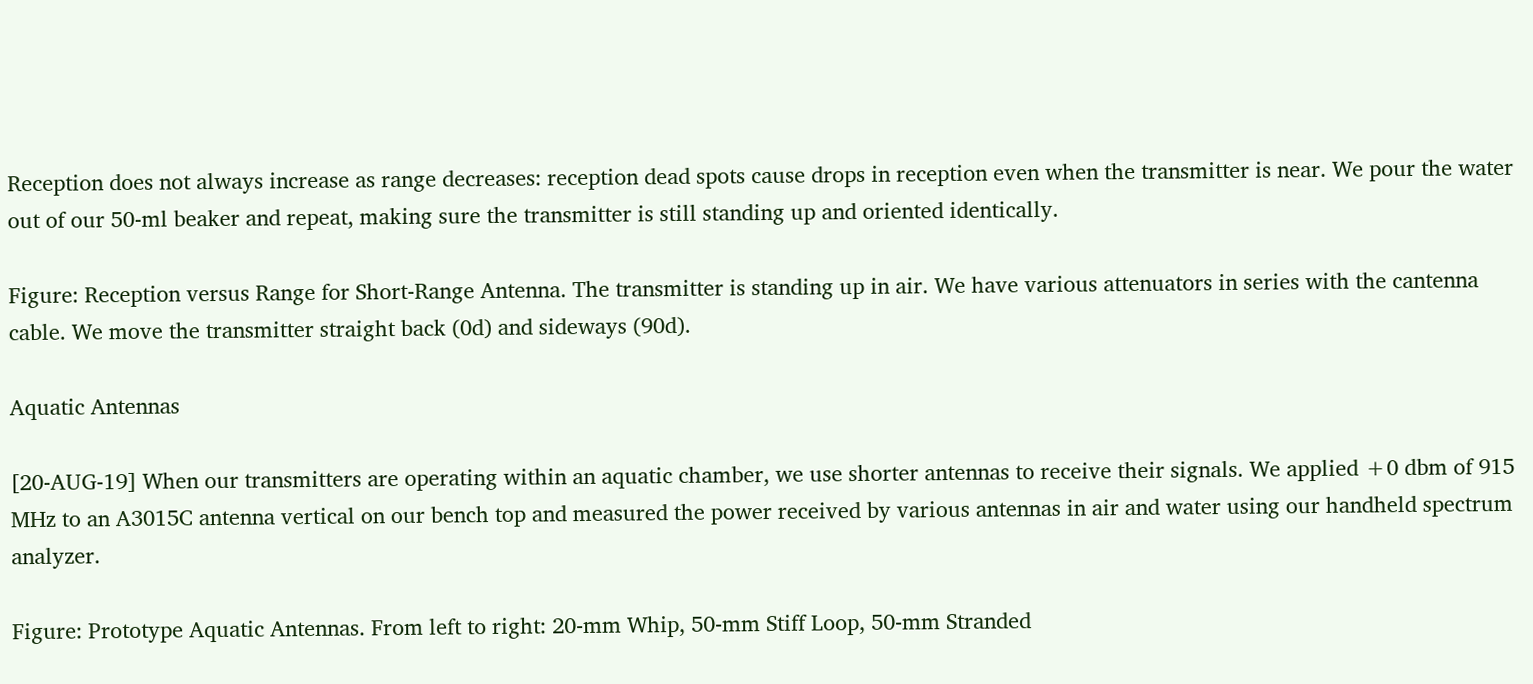Reception does not always increase as range decreases: reception dead spots cause drops in reception even when the transmitter is near. We pour the water out of our 50-ml beaker and repeat, making sure the transmitter is still standing up and oriented identically.

Figure: Reception versus Range for Short-Range Antenna. The transmitter is standing up in air. We have various attenuators in series with the cantenna cable. We move the transmitter straight back (0d) and sideways (90d).

Aquatic Antennas

[20-AUG-19] When our transmitters are operating within an aquatic chamber, we use shorter antennas to receive their signals. We applied +0 dbm of 915 MHz to an A3015C antenna vertical on our bench top and measured the power received by various antennas in air and water using our handheld spectrum analyzer.

Figure: Prototype Aquatic Antennas. From left to right: 20-mm Whip, 50-mm Stiff Loop, 50-mm Stranded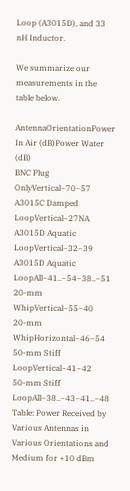Loop (A3015D), and 33 nH Inductor.

We summarize our measurements in the table below.

AntennaOrientationPower In Air (dB)Power Water (dB)
BNC Plug OnlyVertical−70−57
A3015C Damped LoopVertical−27NA
A3015D Aquatic LoopVertical−32−39
A3015D Aquatic LoopAll−41..−54−38..−51
20-mm WhipVertical−55−40
20-mm WhipHorizontal−46−54
50-mm Stiff LoopVertical−41−42
50-mm Stiff LoopAll−38..−43−41..−48
Table: Power Received by Various Antennas in Various Orientations and Medium for +10 dBm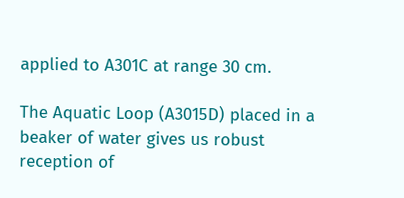applied to A301C at range 30 cm.

The Aquatic Loop (A3015D) placed in a beaker of water gives us robust reception of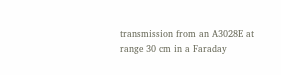transmission from an A3028E at range 30 cm in a Faraday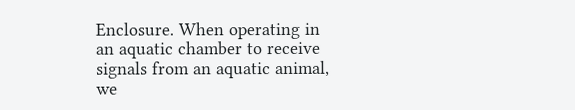Enclosure. When operating in an aquatic chamber to receive signals from an aquatic animal, we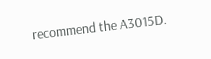recommend the A3015D.